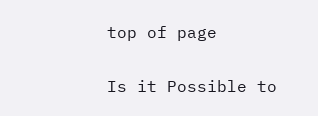top of page

Is it Possible to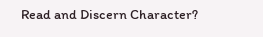Read and Discern Character?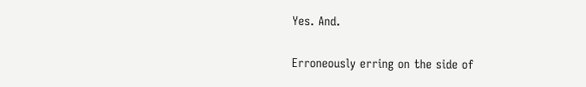Yes. And.

Erroneously erring on the side of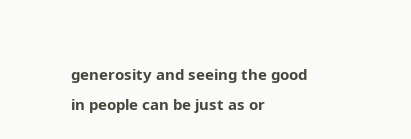generosity and seeing the good in people can be just as or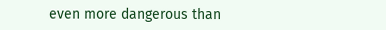even more dangerous than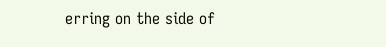erring on the side of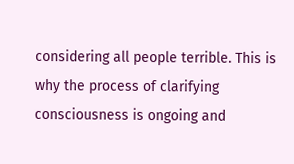considering all people terrible. This is why the process of clarifying consciousness is ongoing and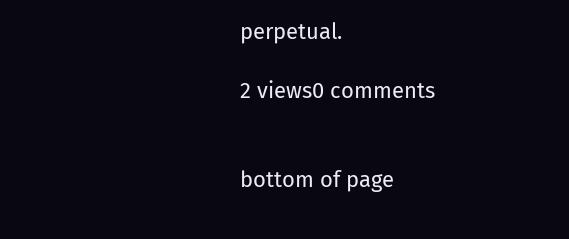perpetual.

2 views0 comments


bottom of page